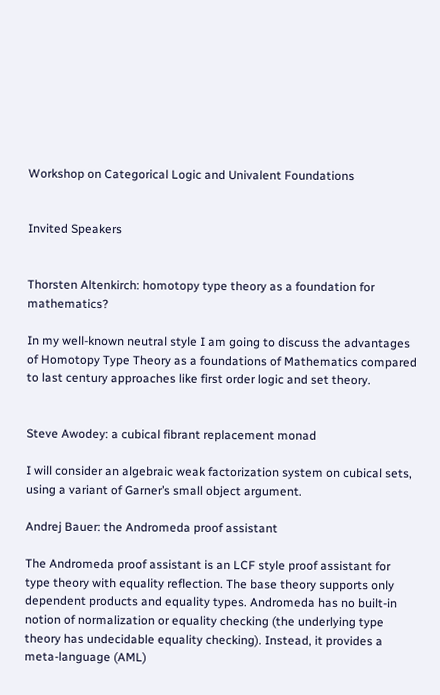Workshop on Categorical Logic and Univalent Foundations


Invited Speakers


Thorsten Altenkirch: homotopy type theory as a foundation for mathematics?

In my well-known neutral style I am going to discuss the advantages of Homotopy Type Theory as a foundations of Mathematics compared to last century approaches like first order logic and set theory.


Steve Awodey: a cubical fibrant replacement monad

I will consider an algebraic weak factorization system on cubical sets, using a variant of Garner’s small object argument.

Andrej Bauer: the Andromeda proof assistant

The Andromeda proof assistant is an LCF style proof assistant for type theory with equality reflection. The base theory supports only dependent products and equality types. Andromeda has no built-in notion of normalization or equality checking (the underlying type theory has undecidable equality checking). Instead, it provides a meta-language (AML)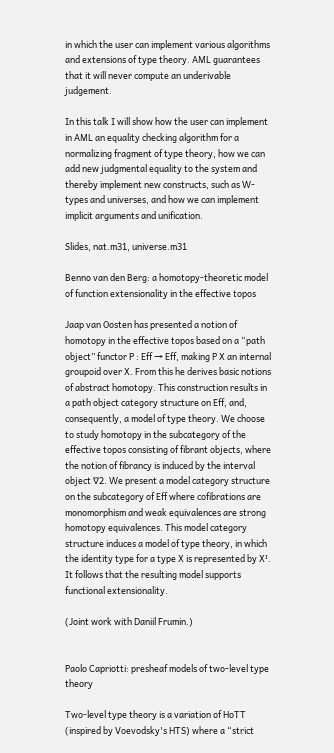in which the user can implement various algorithms and extensions of type theory. AML guarantees that it will never compute an underivable judgement.

In this talk I will show how the user can implement in AML an equality checking algorithm for a normalizing fragment of type theory, how we can add new judgmental equality to the system and thereby implement new constructs, such as W-types and universes, and how we can implement implicit arguments and unification.

Slides, nat.m31, universe.m31

Benno van den Berg: a homotopy-theoretic model of function extensionality in the effective topos

Jaap van Oosten has presented a notion of homotopy in the effective topos based on a “path object” functor P : Eff → Eff, making P X an internal groupoid over X. From this he derives basic notions of abstract homotopy. This construction results in a path object category structure on Eff, and, consequently, a model of type theory. We choose to study homotopy in the subcategory of the effective topos consisting of fibrant objects, where the notion of fibrancy is induced by the interval object ∇2. We present a model category structure on the subcategory of Eff where cofibrations are monomorphism and weak equivalences are strong homotopy equivalences. This model category structure induces a model of type theory, in which the identity type for a type X is represented by Xᴵ. It follows that the resulting model supports functional extensionality.

(Joint work with Daniil Frumin.)


Paolo Capriotti: presheaf models of two-level type theory

Two-level type theory is a variation of HoTT (inspired by Voevodsky's HTS) where a “strict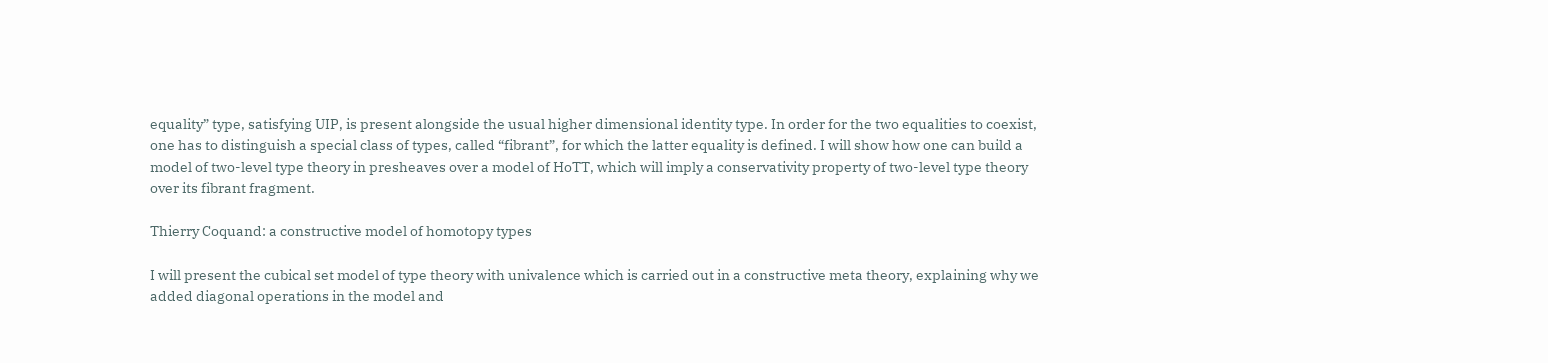equality” type, satisfying UIP, is present alongside the usual higher dimensional identity type. In order for the two equalities to coexist, one has to distinguish a special class of types, called “fibrant”, for which the latter equality is defined. I will show how one can build a model of two-level type theory in presheaves over a model of HoTT, which will imply a conservativity property of two-level type theory over its fibrant fragment.

Thierry Coquand: a constructive model of homotopy types

I will present the cubical set model of type theory with univalence which is carried out in a constructive meta theory, explaining why we added diagonal operations in the model and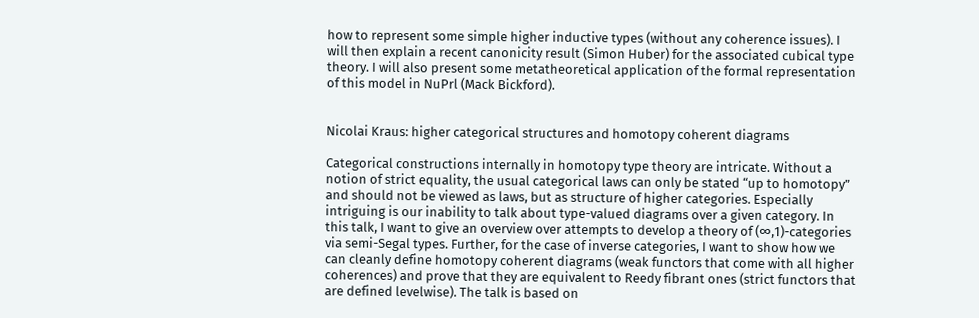how to represent some simple higher inductive types (without any coherence issues). I will then explain a recent canonicity result (Simon Huber) for the associated cubical type theory. I will also present some metatheoretical application of the formal representation of this model in NuPrl (Mack Bickford).


Nicolai Kraus: higher categorical structures and homotopy coherent diagrams

Categorical constructions internally in homotopy type theory are intricate. Without a notion of strict equality, the usual categorical laws can only be stated “up to homotopy” and should not be viewed as laws, but as structure of higher categories. Especially intriguing is our inability to talk about type-valued diagrams over a given category. In this talk, I want to give an overview over attempts to develop a theory of (∞,1)-categories via semi-Segal types. Further, for the case of inverse categories, I want to show how we can cleanly define homotopy coherent diagrams (weak functors that come with all higher coherences) and prove that they are equivalent to Reedy fibrant ones (strict functors that are defined levelwise). The talk is based on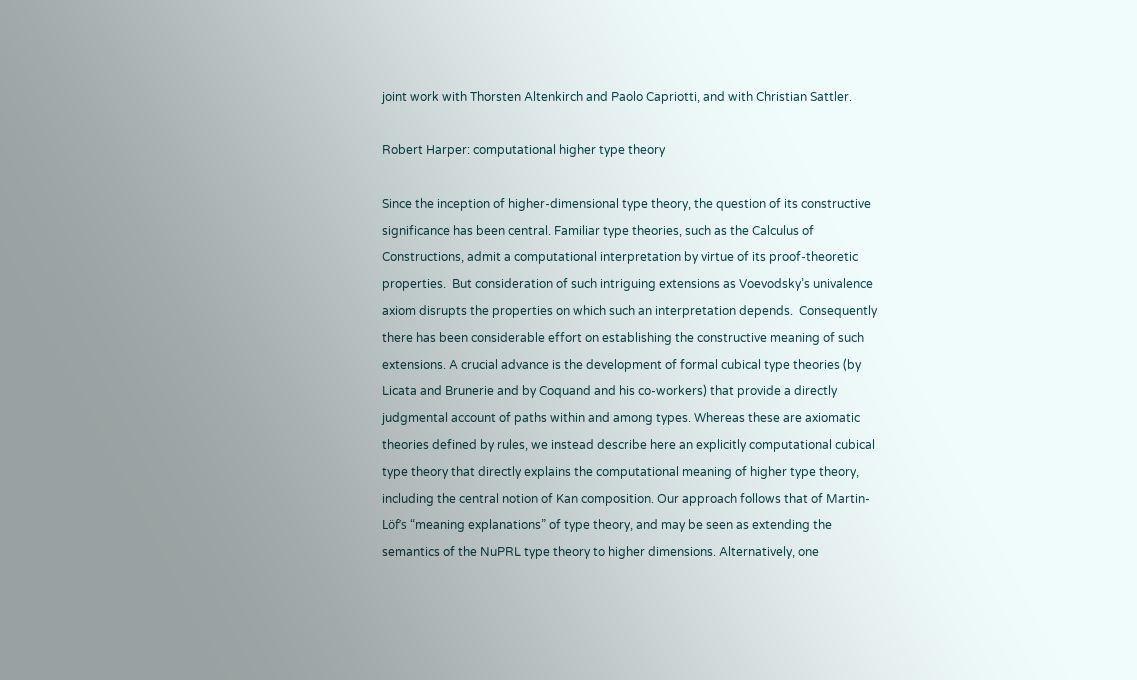joint work with Thorsten Altenkirch and Paolo Capriotti, and with Christian Sattler.

Robert Harper: computational higher type theory

Since the inception of higher-dimensional type theory, the question of its constructive significance has been central. Familiar type theories, such as the Calculus of Constructions, admit a computational interpretation by virtue of its proof-theoretic properties.  But consideration of such intriguing extensions as Voevodsky’s univalence axiom disrupts the properties on which such an interpretation depends.  Consequently there has been considerable effort on establishing the constructive meaning of such extensions. A crucial advance is the development of formal cubical type theories (by Licata and Brunerie and by Coquand and his co-workers) that provide a directly judgmental account of paths within and among types. Whereas these are axiomatic theories defined by rules, we instead describe here an explicitly computational cubical type theory that directly explains the computational meaning of higher type theory, including the central notion of Kan composition. Our approach follows that of Martin-Löf’s “meaning explanations” of type theory, and may be seen as extending the semantics of the NuPRL type theory to higher dimensions. Alternatively, one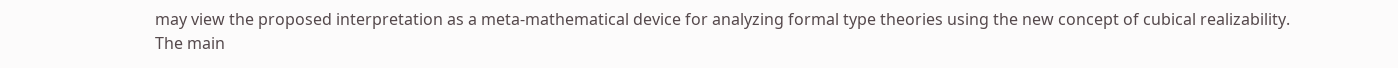may view the proposed interpretation as a meta-mathematical device for analyzing formal type theories using the new concept of cubical realizability. The main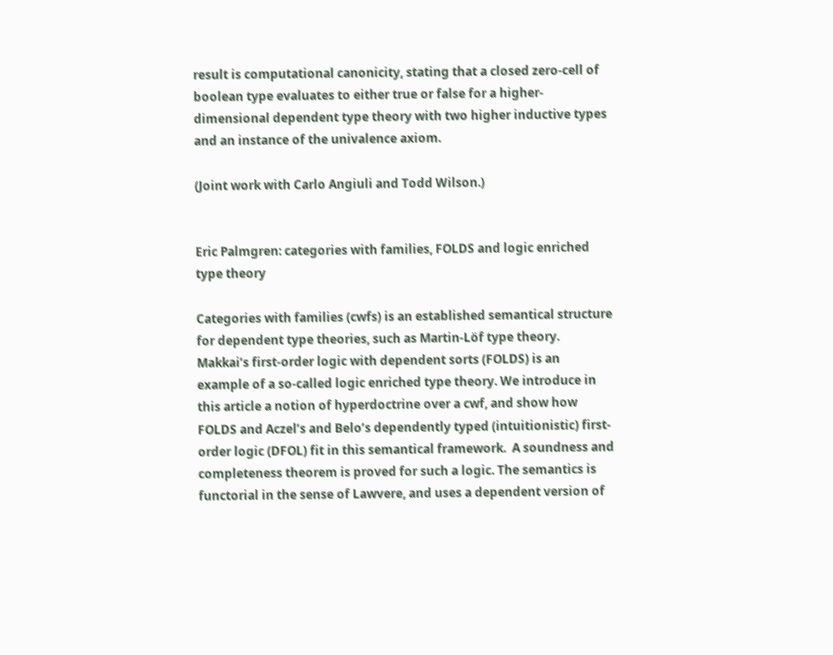result is computational canonicity, stating that a closed zero-cell of boolean type evaluates to either true or false for a higher-dimensional dependent type theory with two higher inductive types and an instance of the univalence axiom.

(Joint work with Carlo Angiuli and Todd Wilson.)


Eric Palmgren: categories with families, FOLDS and logic enriched type theory

Categories with families (cwfs) is an established semantical structure for dependent type theories, such as Martin-Löf type theory. Makkai’s first-order logic with dependent sorts (FOLDS) is an example of a so-called logic enriched type theory. We introduce in this article a notion of hyperdoctrine over a cwf, and show how FOLDS and Aczel’s and Belo’s dependently typed (intuitionistic) first-order logic (DFOL) fit in this semantical framework.  A soundness and completeness theorem is proved for such a logic. The semantics is functorial in the sense of Lawvere, and uses a dependent version of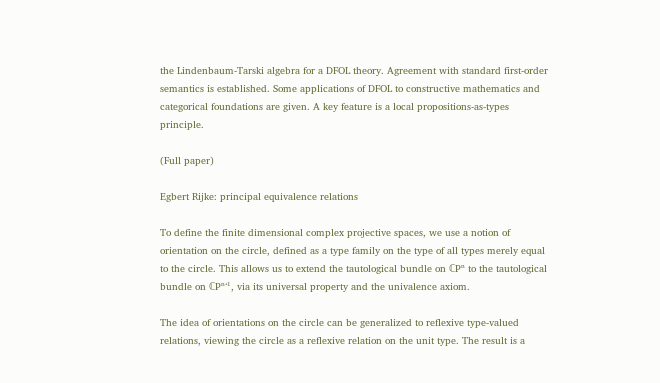the Lindenbaum-Tarski algebra for a DFOL theory. Agreement with standard first-order semantics is established. Some applications of DFOL to constructive mathematics and categorical foundations are given. A key feature is a local propositions-as-types principle.

(Full paper)

Egbert Rijke: principal equivalence relations

To define the finite dimensional complex projective spaces, we use a notion of orientation on the circle, defined as a type family on the type of all types merely equal to the circle. This allows us to extend the tautological bundle on ℂPⁿ to the tautological bundle on ℂPⁿ⁺¹, via its universal property and the univalence axiom.

The idea of orientations on the circle can be generalized to reflexive type-valued relations, viewing the circle as a reflexive relation on the unit type. The result is a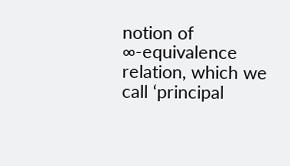notion of ∞-equivalence relation, which we call ‘principal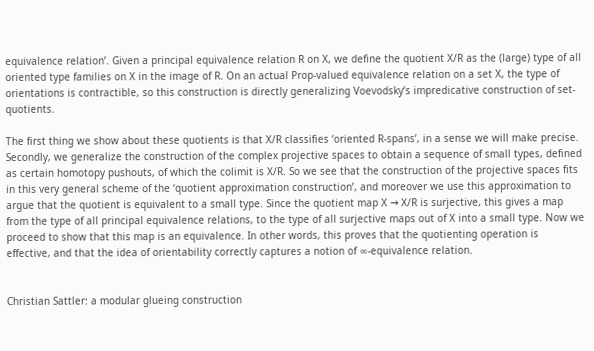equivalence relation’. Given a principal equivalence relation R on X, we define the quotient X/R as the (large) type of all oriented type families on X in the image of R. On an actual Prop-valued equivalence relation on a set X, the type of orientations is contractible, so this construction is directly generalizing Voevodsky’s impredicative construction of set-quotients.

The first thing we show about these quotients is that X/R classifies ‘oriented R-spans’, in a sense we will make precise. Secondly, we generalize the construction of the complex projective spaces to obtain a sequence of small types, defined as certain homotopy pushouts, of which the colimit is X/R. So we see that the construction of the projective spaces fits in this very general scheme of the ‘quotient approximation construction’, and moreover we use this approximation to argue that the quotient is equivalent to a small type. Since the quotient map X → X/R is surjective, this gives a map from the type of all principal equivalence relations, to the type of all surjective maps out of X into a small type. Now we proceed to show that this map is an equivalence. In other words, this proves that the quotienting operation is effective, and that the idea of orientability correctly captures a notion of ∞-equivalence relation.


Christian Sattler: a modular glueing construction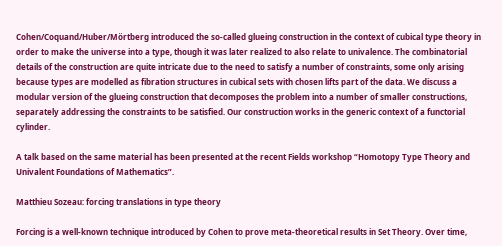Cohen/Coquand/Huber/Mörtberg introduced the so-called glueing construction in the context of cubical type theory in order to make the universe into a type, though it was later realized to also relate to univalence. The combinatorial details of the construction are quite intricate due to the need to satisfy a number of constraints, some only arising because types are modelled as fibration structures in cubical sets with chosen lifts part of the data. We discuss a modular version of the glueing construction that decomposes the problem into a number of smaller constructions, separately addressing the constraints to be satisfied. Our construction works in the generic context of a functorial cylinder.

A talk based on the same material has been presented at the recent Fields workshop “Homotopy Type Theory and Univalent Foundations of Mathematics”.

Matthieu Sozeau: forcing translations in type theory

Forcing is a well-known technique introduced by Cohen to prove meta-theoretical results in Set Theory. Over time,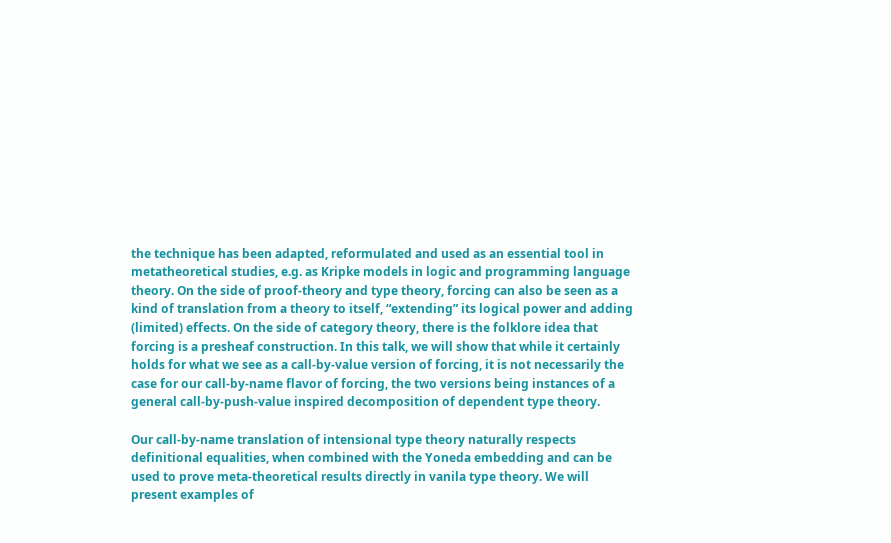the technique has been adapted, reformulated and used as an essential tool in metatheoretical studies, e.g. as Kripke models in logic and programming language theory. On the side of proof-theory and type theory, forcing can also be seen as a kind of translation from a theory to itself, “extending” its logical power and adding (limited) effects. On the side of category theory, there is the folklore idea that forcing is a presheaf construction. In this talk, we will show that while it certainly holds for what we see as a call-by-value version of forcing, it is not necessarily the case for our call-by-name flavor of forcing, the two versions being instances of a general call-by-push-value inspired decomposition of dependent type theory.

Our call-by-name translation of intensional type theory naturally respects definitional equalities, when combined with the Yoneda embedding and can be used to prove meta-theoretical results directly in vanila type theory. We will present examples of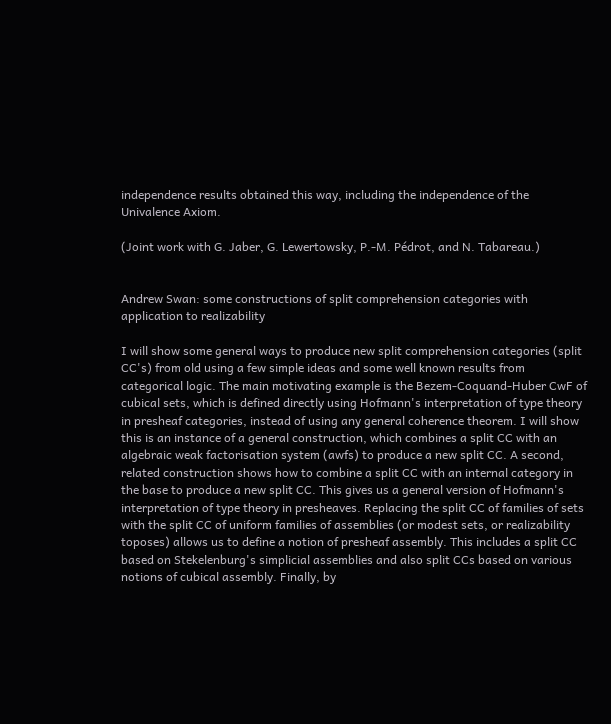independence results obtained this way, including the independence of the Univalence Axiom.

(Joint work with G. Jaber, G. Lewertowsky, P.-M. Pédrot, and N. Tabareau.)


Andrew Swan: some constructions of split comprehension categories with application to realizability

I will show some general ways to produce new split comprehension categories (split CC's) from old using a few simple ideas and some well known results from categorical logic. The main motivating example is the Bezem-Coquand-Huber CwF of cubical sets, which is defined directly using Hofmann's interpretation of type theory in presheaf categories, instead of using any general coherence theorem. I will show this is an instance of a general construction, which combines a split CC with an algebraic weak factorisation system (awfs) to produce a new split CC. A second, related construction shows how to combine a split CC with an internal category in the base to produce a new split CC. This gives us a general version of Hofmann's interpretation of type theory in presheaves. Replacing the split CC of families of sets with the split CC of uniform families of assemblies (or modest sets, or realizability toposes) allows us to define a notion of presheaf assembly. This includes a split CC based on Stekelenburg's simplicial assemblies and also split CCs based on various notions of cubical assembly. Finally, by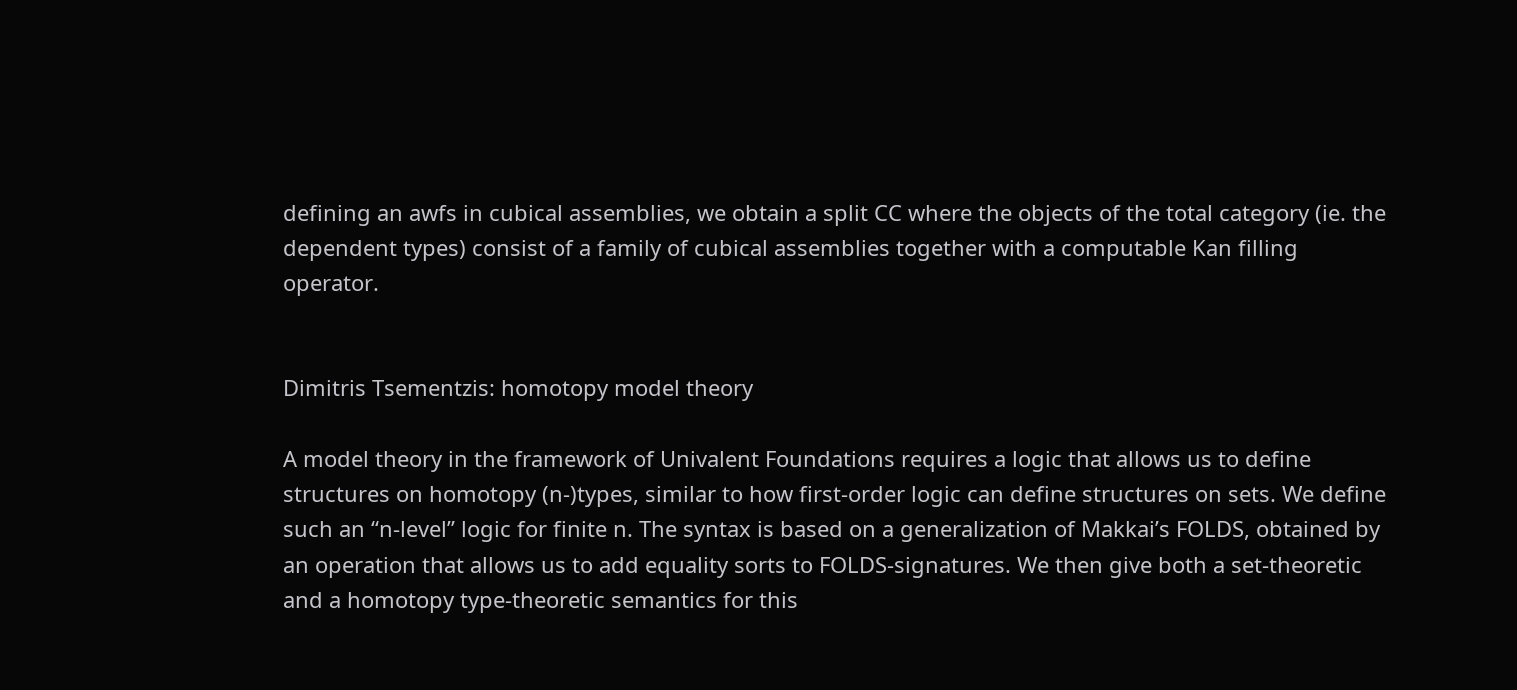defining an awfs in cubical assemblies, we obtain a split CC where the objects of the total category (ie. the dependent types) consist of a family of cubical assemblies together with a computable Kan filling operator.


Dimitris Tsementzis: homotopy model theory

A model theory in the framework of Univalent Foundations requires a logic that allows us to define structures on homotopy (n-)types, similar to how first-order logic can define structures on sets. We define such an “n-level” logic for finite n. The syntax is based on a generalization of Makkai’s FOLDS, obtained by an operation that allows us to add equality sorts to FOLDS-signatures. We then give both a set-theoretic and a homotopy type-theoretic semantics for this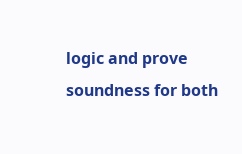logic and prove soundness for both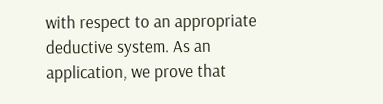with respect to an appropriate deductive system. As an application, we prove that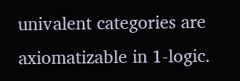univalent categories are axiomatizable in 1-logic.